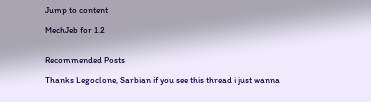Jump to content

MechJeb for 1.2


Recommended Posts

Thanks Legoclone, Sarbian if you see this thread i just wanna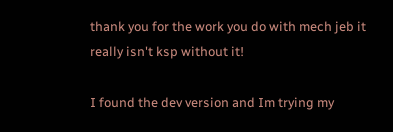thank you for the work you do with mech jeb it really isn't ksp without it!

I found the dev version and Im trying my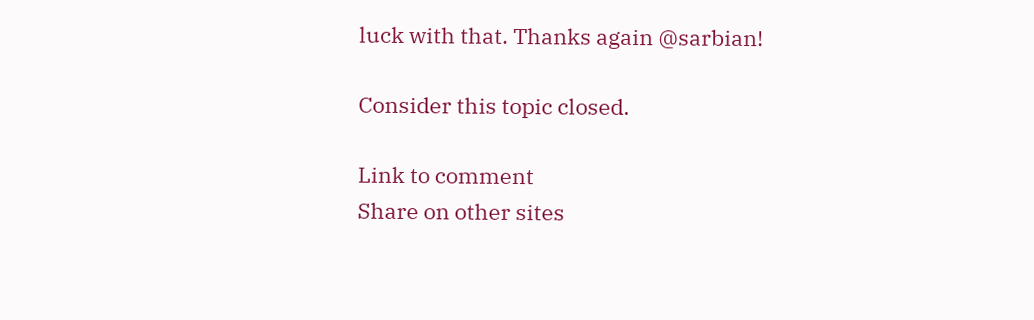luck with that. Thanks again @sarbian!

Consider this topic closed.

Link to comment
Share on other sites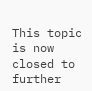This topic is now closed to further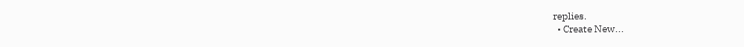replies.
  • Create New...